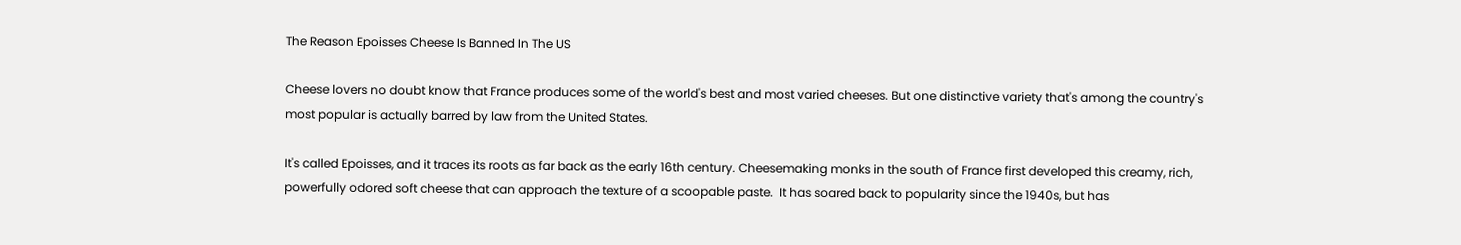The Reason Epoisses Cheese Is Banned In The US

Cheese lovers no doubt know that France produces some of the world's best and most varied cheeses. But one distinctive variety that's among the country's most popular is actually barred by law from the United States.

It's called Epoisses, and it traces its roots as far back as the early 16th century. Cheesemaking monks in the south of France first developed this creamy, rich, powerfully odored soft cheese that can approach the texture of a scoopable paste.  It has soared back to popularity since the 1940s, but has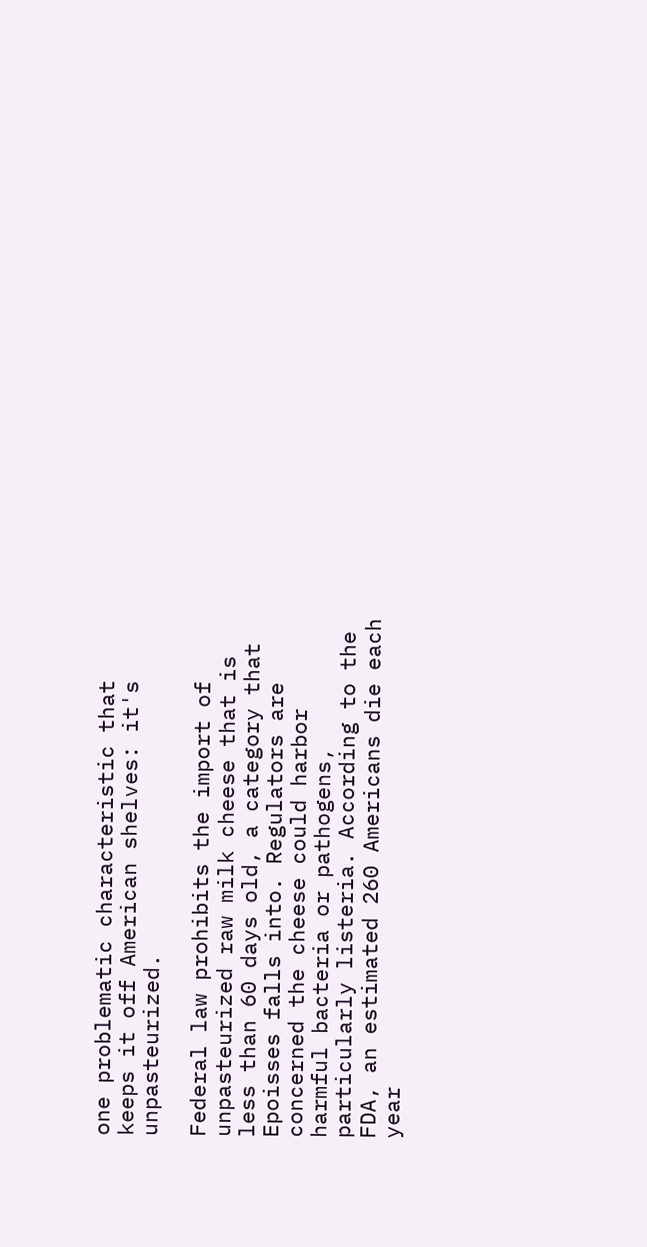one problematic characteristic that keeps it off American shelves: it's unpasteurized.

Federal law prohibits the import of unpasteurized raw milk cheese that is less than 60 days old, a category that Epoisses falls into. Regulators are concerned the cheese could harbor harmful bacteria or pathogens, particularly listeria. According to the FDA, an estimated 260 Americans die each year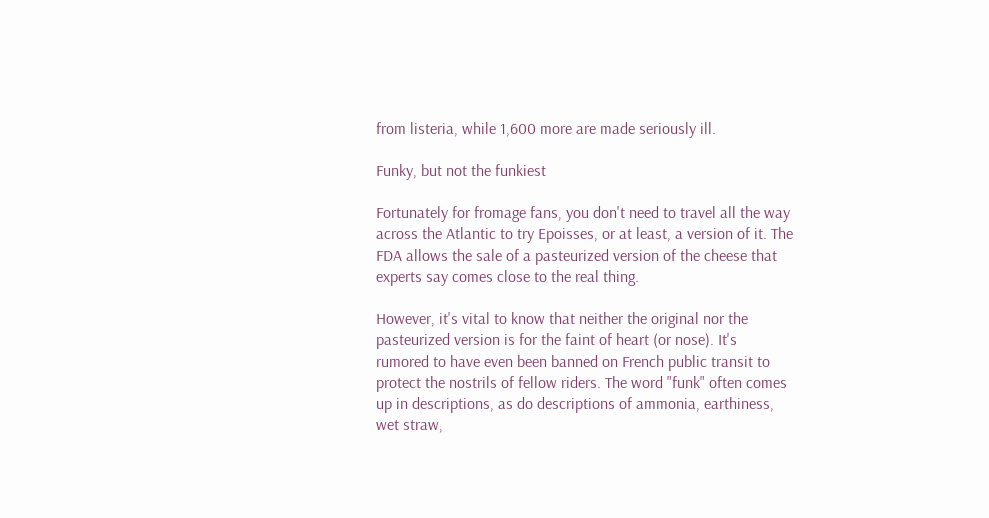from listeria, while 1,600 more are made seriously ill.

Funky, but not the funkiest

Fortunately for fromage fans, you don't need to travel all the way across the Atlantic to try Epoisses, or at least, a version of it. The FDA allows the sale of a pasteurized version of the cheese that experts say comes close to the real thing.

However, it's vital to know that neither the original nor the pasteurized version is for the faint of heart (or nose). It's rumored to have even been banned on French public transit to protect the nostrils of fellow riders. The word "funk" often comes up in descriptions, as do descriptions of ammonia, earthiness, wet straw,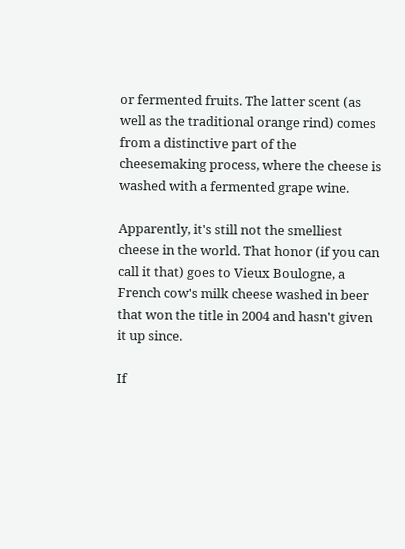or fermented fruits. The latter scent (as well as the traditional orange rind) comes from a distinctive part of the cheesemaking process, where the cheese is washed with a fermented grape wine.

Apparently, it's still not the smelliest cheese in the world. That honor (if you can call it that) goes to Vieux Boulogne, a French cow's milk cheese washed in beer that won the title in 2004 and hasn't given it up since.

If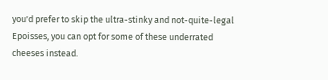you'd prefer to skip the ultra-stinky and not-quite-legal Epoisses, you can opt for some of these underrated cheeses instead.